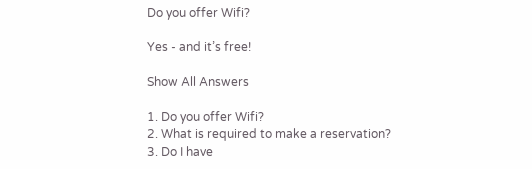Do you offer Wifi?

Yes - and it’s free!

Show All Answers

1. Do you offer Wifi?
2. What is required to make a reservation?
3. Do I have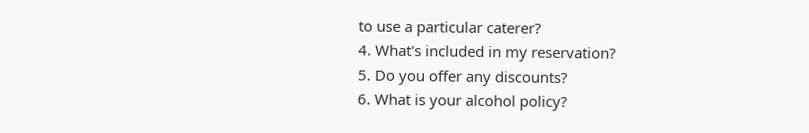to use a particular caterer?
4. What's included in my reservation?
5. Do you offer any discounts?
6. What is your alcohol policy?